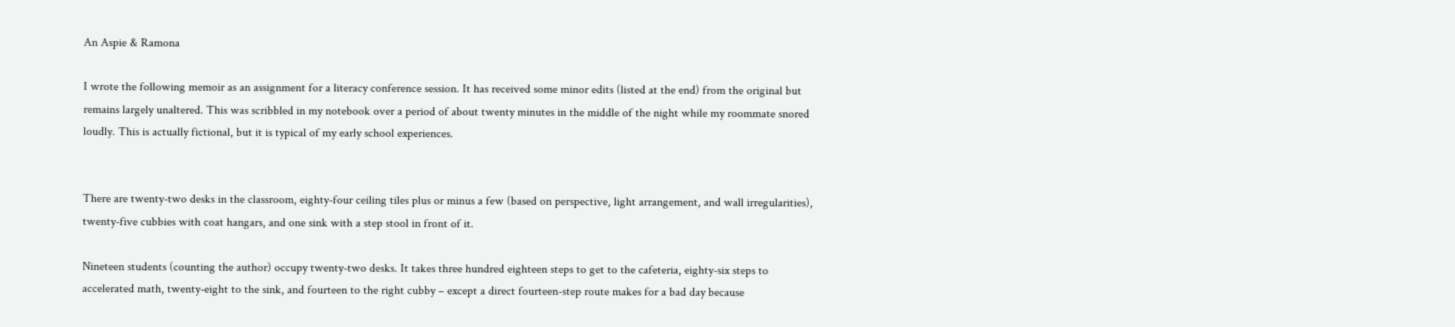An Aspie & Ramona

I wrote the following memoir as an assignment for a literacy conference session. It has received some minor edits (listed at the end) from the original but remains largely unaltered. This was scribbled in my notebook over a period of about twenty minutes in the middle of the night while my roommate snored loudly. This is actually fictional, but it is typical of my early school experiences.


There are twenty-two desks in the classroom, eighty-four ceiling tiles plus or minus a few (based on perspective, light arrangement, and wall irregularities), twenty-five cubbies with coat hangars, and one sink with a step stool in front of it.

Nineteen students (counting the author) occupy twenty-two desks. It takes three hundred eighteen steps to get to the cafeteria, eighty-six steps to accelerated math, twenty-eight to the sink, and fourteen to the right cubby – except a direct fourteen-step route makes for a bad day because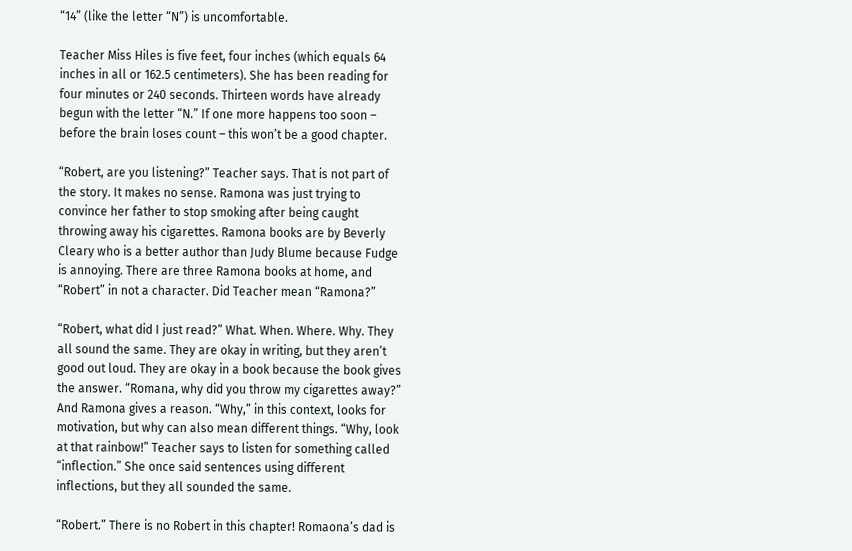“14” (like the letter “N”) is uncomfortable.

Teacher Miss Hiles is five feet, four inches (which equals 64 inches in all or 162.5 centimeters). She has been reading for four minutes or 240 seconds. Thirteen words have already begun with the letter “N.” If one more happens too soon – before the brain loses count – this won’t be a good chapter.

“Robert, are you listening?” Teacher says. That is not part of the story. It makes no sense. Ramona was just trying to convince her father to stop smoking after being caught throwing away his cigarettes. Ramona books are by Beverly Cleary who is a better author than Judy Blume because Fudge is annoying. There are three Ramona books at home, and “Robert” in not a character. Did Teacher mean “Ramona?”

“Robert, what did I just read?” What. When. Where. Why. They all sound the same. They are okay in writing, but they aren’t good out loud. They are okay in a book because the book gives the answer. “Romana, why did you throw my cigarettes away?” And Ramona gives a reason. “Why,” in this context, looks for motivation, but why can also mean different things. “Why, look at that rainbow!” Teacher says to listen for something called “inflection.” She once said sentences using different inflections, but they all sounded the same.

“Robert.” There is no Robert in this chapter! Romaona’s dad is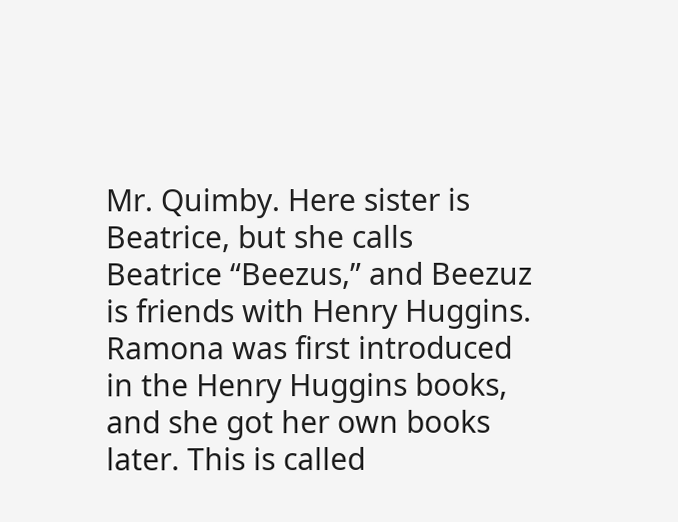Mr. Quimby. Here sister is Beatrice, but she calls Beatrice “Beezus,” and Beezuz is friends with Henry Huggins. Ramona was first introduced in the Henry Huggins books, and she got her own books later. This is called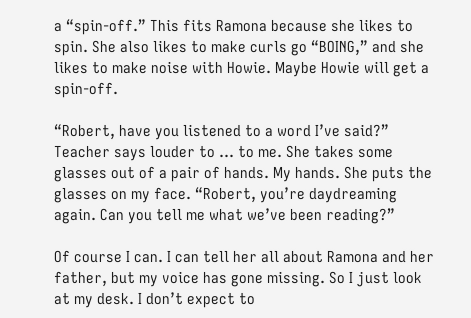a “spin-off.” This fits Ramona because she likes to spin. She also likes to make curls go “BOING,” and she likes to make noise with Howie. Maybe Howie will get a spin-off.

“Robert, have you listened to a word I’ve said?” Teacher says louder to … to me. She takes some glasses out of a pair of hands. My hands. She puts the glasses on my face. “Robert, you’re daydreaming again. Can you tell me what we’ve been reading?”

Of course I can. I can tell her all about Ramona and her father, but my voice has gone missing. So I just look at my desk. I don’t expect to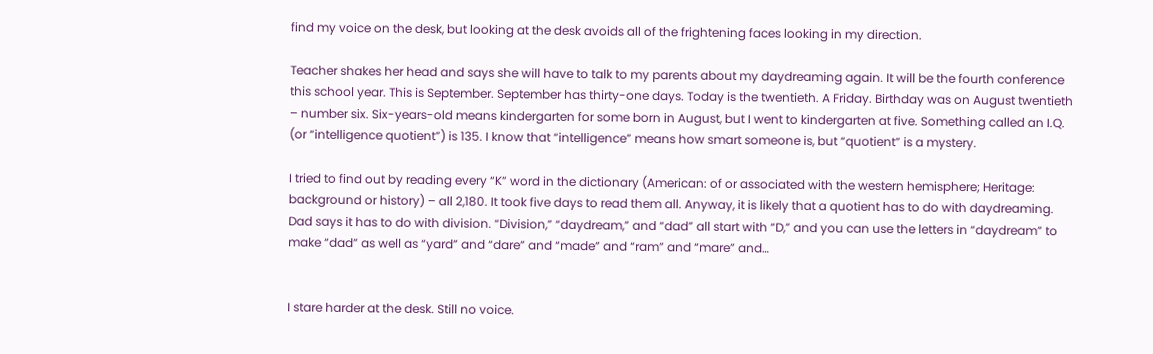find my voice on the desk, but looking at the desk avoids all of the frightening faces looking in my direction.

Teacher shakes her head and says she will have to talk to my parents about my daydreaming again. It will be the fourth conference this school year. This is September. September has thirty-one days. Today is the twentieth. A Friday. Birthday was on August twentieth – number six. Six-years-old means kindergarten for some born in August, but I went to kindergarten at five. Something called an I.Q. (or “intelligence quotient”) is 135. I know that “intelligence” means how smart someone is, but “quotient” is a mystery.

I tried to find out by reading every “K” word in the dictionary (American: of or associated with the western hemisphere; Heritage: background or history) – all 2,180. It took five days to read them all. Anyway, it is likely that a quotient has to do with daydreaming. Dad says it has to do with division. “Division,” “daydream,” and “dad” all start with “D,” and you can use the letters in “daydream” to make “dad” as well as “yard” and “dare” and “made” and “ram” and “mare” and…


I stare harder at the desk. Still no voice.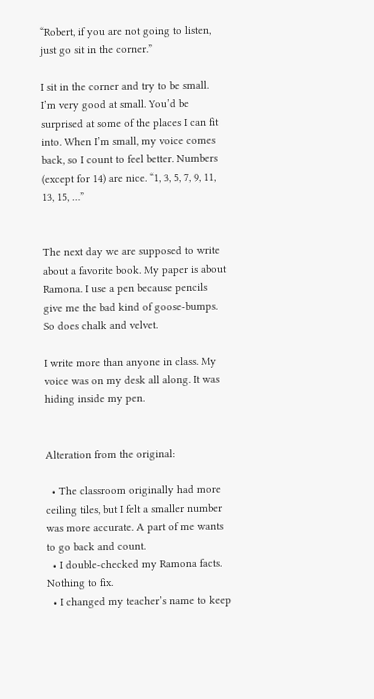“Robert, if you are not going to listen, just go sit in the corner.”

I sit in the corner and try to be small. I’m very good at small. You’d be surprised at some of the places I can fit into. When I’m small, my voice comes back, so I count to feel better. Numbers (except for 14) are nice. “1, 3, 5, 7, 9, 11, 13, 15, …”


The next day we are supposed to write about a favorite book. My paper is about Ramona. I use a pen because pencils give me the bad kind of goose-bumps. So does chalk and velvet.

I write more than anyone in class. My voice was on my desk all along. It was hiding inside my pen.


Alteration from the original:

  • The classroom originally had more ceiling tiles, but I felt a smaller number was more accurate. A part of me wants to go back and count.
  • I double-checked my Ramona facts. Nothing to fix.
  • I changed my teacher’s name to keep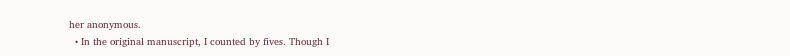her anonymous.
  • In the original manuscript, I counted by fives. Though I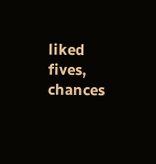liked fives, chances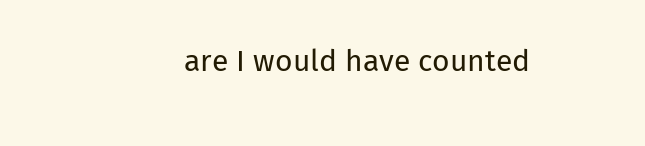are I would have counted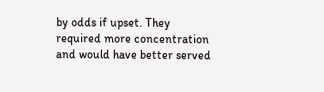by odds if upset. They required more concentration and would have better served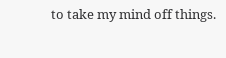to take my mind off things.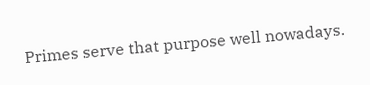Primes serve that purpose well nowadays.